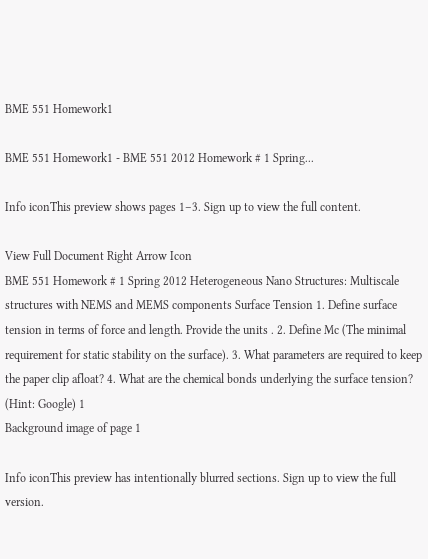BME 551 Homework1

BME 551 Homework1 - BME 551 2012 Homework # 1 Spring...

Info iconThis preview shows pages 1–3. Sign up to view the full content.

View Full Document Right Arrow Icon
BME 551 Homework # 1 Spring 2012 Heterogeneous Nano Structures: Multiscale structures with NEMS and MEMS components Surface Tension 1. Define surface tension in terms of force and length. Provide the units . 2. Define Mc (The minimal requirement for static stability on the surface). 3. What parameters are required to keep the paper clip afloat? 4. What are the chemical bonds underlying the surface tension? (Hint: Google) 1
Background image of page 1

Info iconThis preview has intentionally blurred sections. Sign up to view the full version.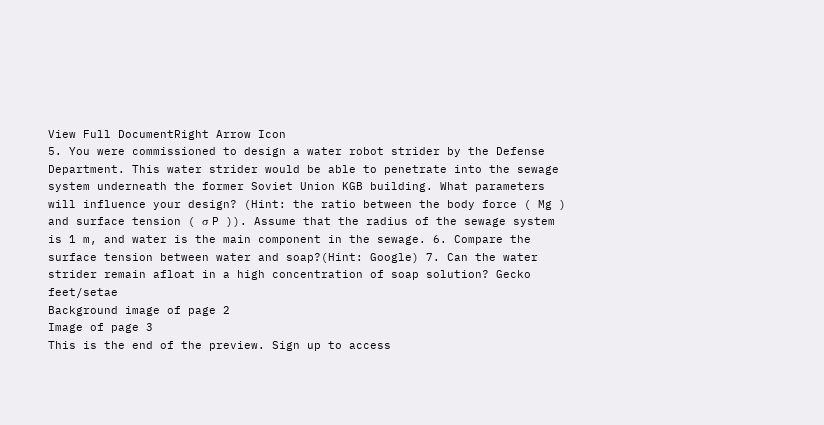View Full DocumentRight Arrow Icon
5. You were commissioned to design a water robot strider by the Defense Department. This water strider would be able to penetrate into the sewage system underneath the former Soviet Union KGB building. What parameters will influence your design? (Hint: the ratio between the body force ( Mg ) and surface tension ( σ P )). Assume that the radius of the sewage system is 1 m, and water is the main component in the sewage. 6. Compare the surface tension between water and soap?(Hint: Google) 7. Can the water strider remain afloat in a high concentration of soap solution? Gecko feet/setae
Background image of page 2
Image of page 3
This is the end of the preview. Sign up to access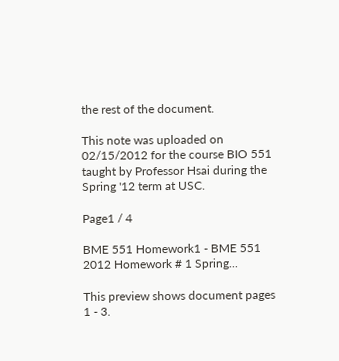the rest of the document.

This note was uploaded on 02/15/2012 for the course BIO 551 taught by Professor Hsai during the Spring '12 term at USC.

Page1 / 4

BME 551 Homework1 - BME 551 2012 Homework # 1 Spring...

This preview shows document pages 1 - 3.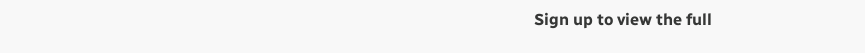Sign up to view the full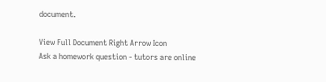document.

View Full Document Right Arrow Icon
Ask a homework question - tutors are online